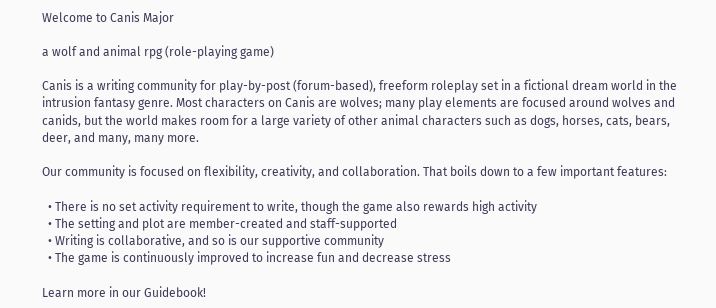Welcome to Canis Major

a wolf and animal rpg (role-playing game)

Canis is a writing community for play-by-post (forum-based), freeform roleplay set in a fictional dream world in the intrusion fantasy genre. Most characters on Canis are wolves; many play elements are focused around wolves and canids, but the world makes room for a large variety of other animal characters such as dogs, horses, cats, bears, deer, and many, many more.

Our community is focused on flexibility, creativity, and collaboration. That boils down to a few important features:

  • There is no set activity requirement to write, though the game also rewards high activity
  • The setting and plot are member-created and staff-supported
  • Writing is collaborative, and so is our supportive community
  • The game is continuously improved to increase fun and decrease stress

Learn more in our Guidebook!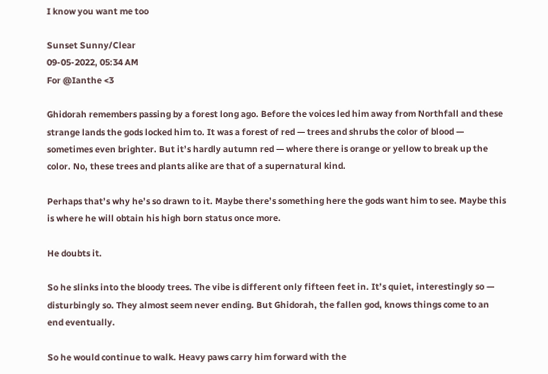I know you want me too

Sunset Sunny/Clear
09-05-2022, 05:34 AM
For @Ianthe <3

Ghidorah remembers passing by a forest long ago. Before the voices led him away from Northfall and these strange lands the gods locked him to. It was a forest of red — trees and shrubs the color of blood — sometimes even brighter. But it’s hardly autumn red — where there is orange or yellow to break up the color. No, these trees and plants alike are that of a supernatural kind.

Perhaps that’s why he’s so drawn to it. Maybe there’s something here the gods want him to see. Maybe this is where he will obtain his high born status once more.

He doubts it.

So he slinks into the bloody trees. The vibe is different only fifteen feet in. It’s quiet, interestingly so — disturbingly so. They almost seem never ending. But Ghidorah, the fallen god, knows things come to an end eventually.

So he would continue to walk. Heavy paws carry him forward with the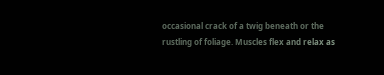occasional crack of a twig beneath or the rustling of foliage. Muscles flex and relax as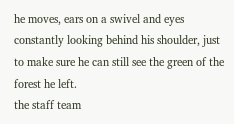he moves, ears on a swivel and eyes constantly looking behind his shoulder, just to make sure he can still see the green of the forest he left.
the staff team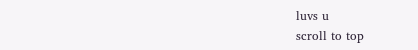luvs u
scroll to top